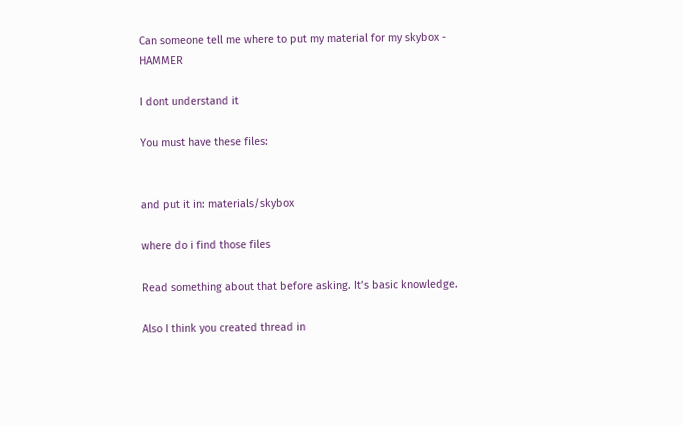Can someone tell me where to put my material for my skybox - HAMMER

I dont understand it

You must have these files:


and put it in: materials/skybox

where do i find those files

Read something about that before asking. It’s basic knowledge.

Also I think you created thread in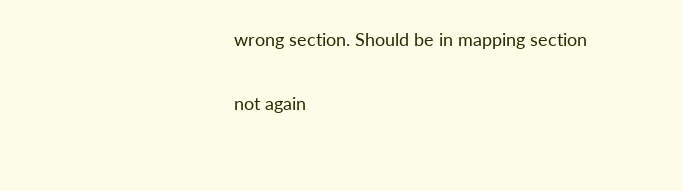wrong section. Should be in mapping section

not again